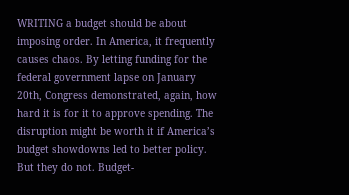WRITING a budget should be about imposing order. In America, it frequently causes chaos. By letting funding for the federal government lapse on January 20th, Congress demonstrated, again, how hard it is for it to approve spending. The disruption might be worth it if America’s budget showdowns led to better policy. But they do not. Budget-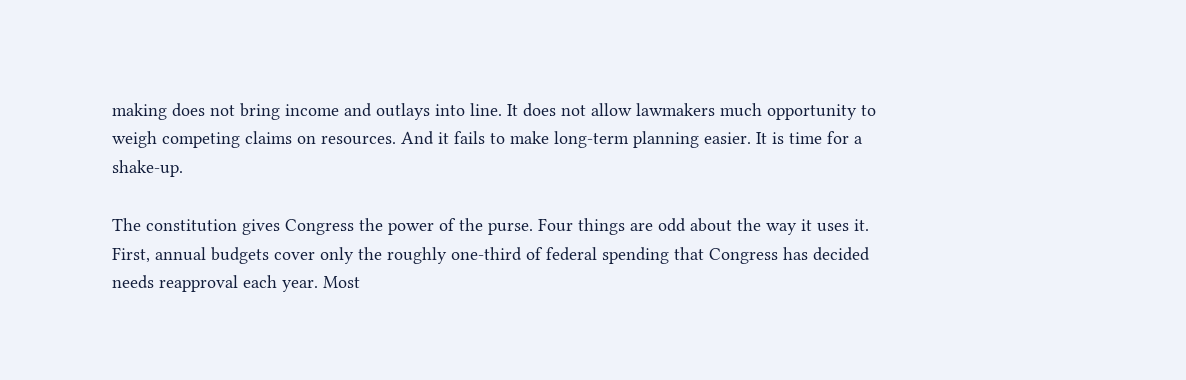making does not bring income and outlays into line. It does not allow lawmakers much opportunity to weigh competing claims on resources. And it fails to make long-term planning easier. It is time for a shake-up.

The constitution gives Congress the power of the purse. Four things are odd about the way it uses it. First, annual budgets cover only the roughly one-third of federal spending that Congress has decided needs reapproval each year. Most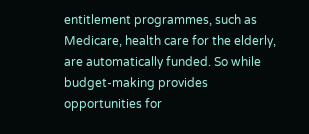entitlement programmes, such as Medicare, health care for the elderly, are automatically funded. So while budget-making provides opportunities for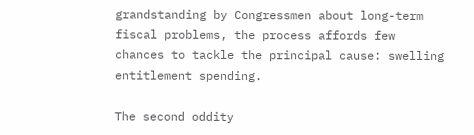grandstanding by Congressmen about long-term fiscal problems, the process affords few chances to tackle the principal cause: swelling entitlement spending.

The second oddity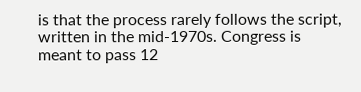is that the process rarely follows the script, written in the mid-1970s. Congress is meant to pass 12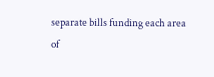separate bills funding each area of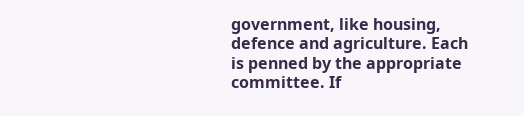government, like housing, defence and agriculture. Each is penned by the appropriate committee. If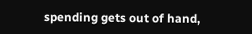spending gets out of hand,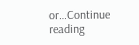or…Continue reading